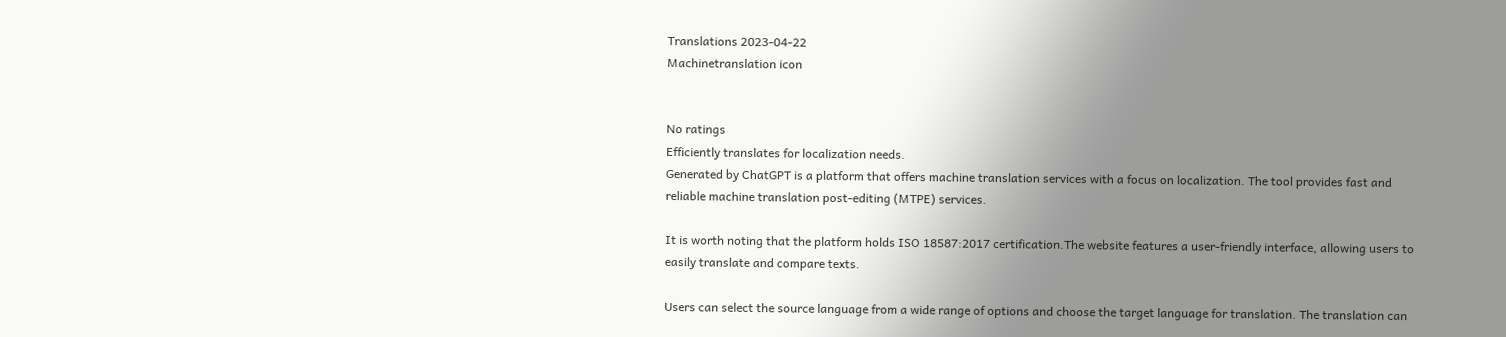Translations 2023-04-22
Machinetranslation icon


No ratings
Efficiently translates for localization needs.
Generated by ChatGPT is a platform that offers machine translation services with a focus on localization. The tool provides fast and reliable machine translation post-editing (MTPE) services.

It is worth noting that the platform holds ISO 18587:2017 certification.The website features a user-friendly interface, allowing users to easily translate and compare texts.

Users can select the source language from a wide range of options and choose the target language for translation. The translation can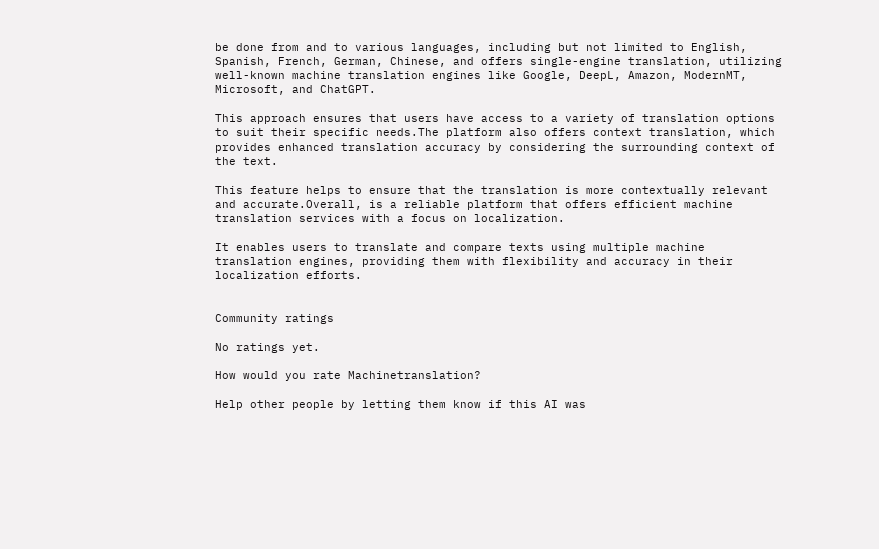be done from and to various languages, including but not limited to English, Spanish, French, German, Chinese, and offers single-engine translation, utilizing well-known machine translation engines like Google, DeepL, Amazon, ModernMT, Microsoft, and ChatGPT.

This approach ensures that users have access to a variety of translation options to suit their specific needs.The platform also offers context translation, which provides enhanced translation accuracy by considering the surrounding context of the text.

This feature helps to ensure that the translation is more contextually relevant and accurate.Overall, is a reliable platform that offers efficient machine translation services with a focus on localization.

It enables users to translate and compare texts using multiple machine translation engines, providing them with flexibility and accuracy in their localization efforts.


Community ratings

No ratings yet.

How would you rate Machinetranslation?

Help other people by letting them know if this AI was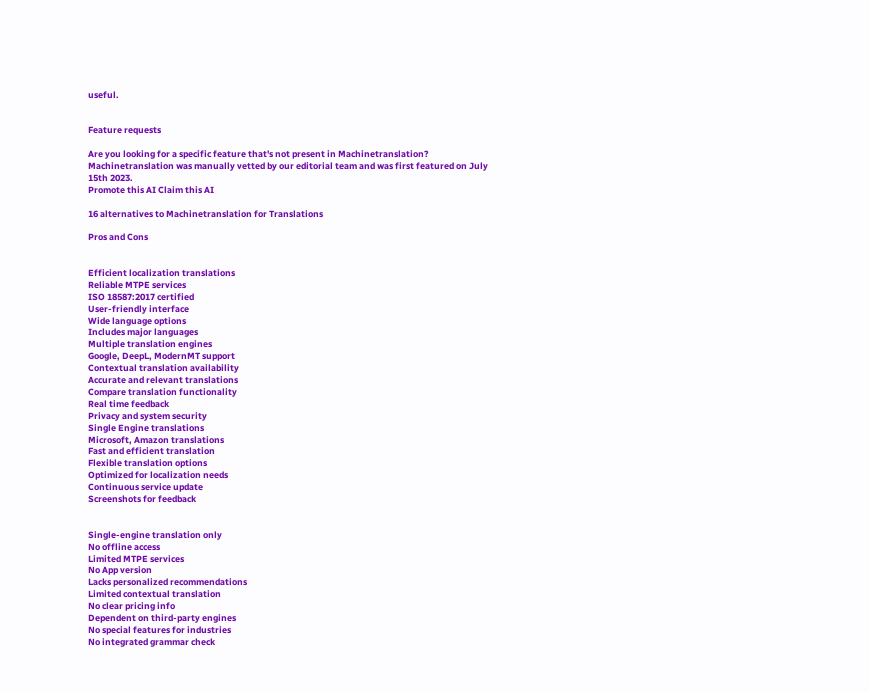useful.


Feature requests

Are you looking for a specific feature that's not present in Machinetranslation?
Machinetranslation was manually vetted by our editorial team and was first featured on July 15th 2023.
Promote this AI Claim this AI

16 alternatives to Machinetranslation for Translations

Pros and Cons


Efficient localization translations
Reliable MTPE services
ISO 18587:2017 certified
User-friendly interface
Wide language options
Includes major languages
Multiple translation engines
Google, DeepL, ModernMT support
Contextual translation availability
Accurate and relevant translations
Compare translation functionality
Real time feedback
Privacy and system security
Single Engine translations
Microsoft, Amazon translations
Fast and efficient translation
Flexible translation options
Optimized for localization needs
Continuous service update
Screenshots for feedback


Single-engine translation only
No offline access
Limited MTPE services
No App version
Lacks personalized recommendations
Limited contextual translation
No clear pricing info
Dependent on third-party engines
No special features for industries
No integrated grammar check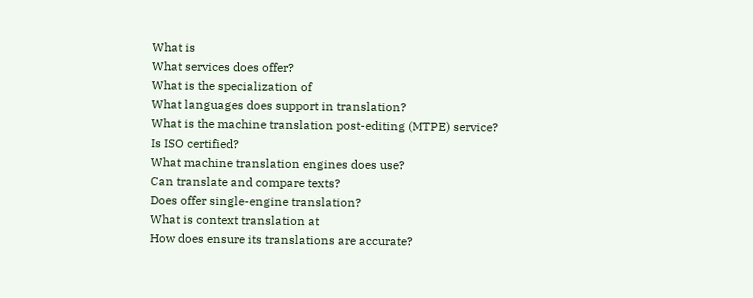What is
What services does offer?
What is the specialization of
What languages does support in translation?
What is the machine translation post-editing (MTPE) service?
Is ISO certified?
What machine translation engines does use?
Can translate and compare texts?
Does offer single-engine translation?
What is context translation at
How does ensure its translations are accurate?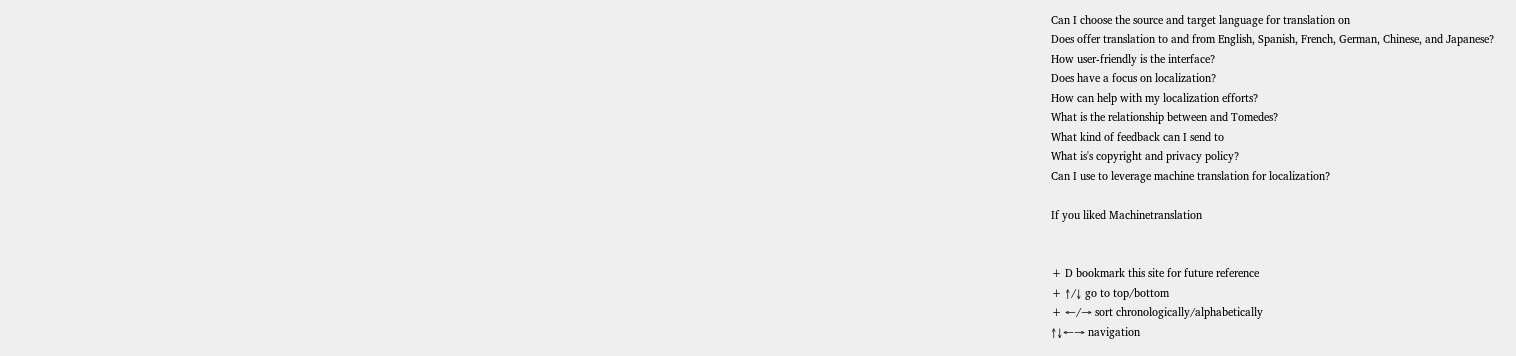Can I choose the source and target language for translation on
Does offer translation to and from English, Spanish, French, German, Chinese, and Japanese?
How user-friendly is the interface?
Does have a focus on localization?
How can help with my localization efforts?
What is the relationship between and Tomedes?
What kind of feedback can I send to
What is's copyright and privacy policy?
Can I use to leverage machine translation for localization?

If you liked Machinetranslation


+ D bookmark this site for future reference
+ ↑/↓ go to top/bottom
+ ←/→ sort chronologically/alphabetically
↑↓←→ navigation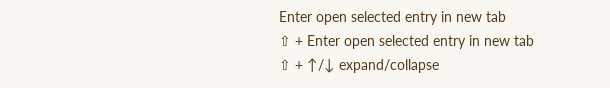Enter open selected entry in new tab
⇧ + Enter open selected entry in new tab
⇧ + ↑/↓ expand/collapse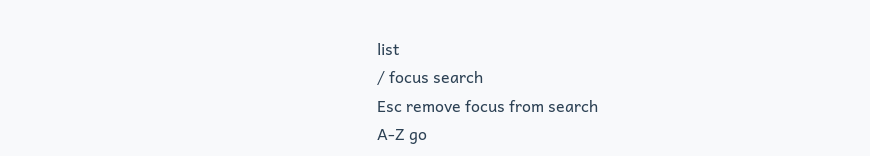list
/ focus search
Esc remove focus from search
A-Z go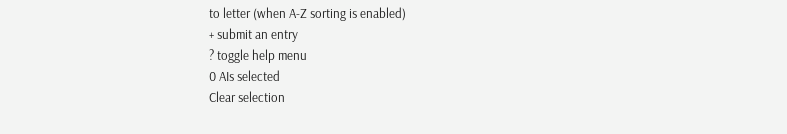to letter (when A-Z sorting is enabled)
+ submit an entry
? toggle help menu
0 AIs selected
Clear selection